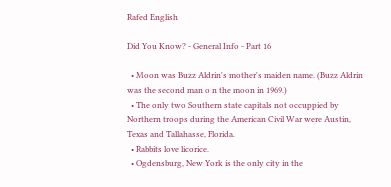Rafed English

Did You Know? - General Info - Part 16

  • Moon was Buzz Aldrin's mother's maiden name. (Buzz Aldrin was the second man o n the moon in 1969.)
  • The only two Southern state capitals not occuppied by Northern troops during the American Civil War were Austin, Texas and Tallahasse, Florida.
  • Rabbits love licorice.
  • Ogdensburg, New York is the only city in the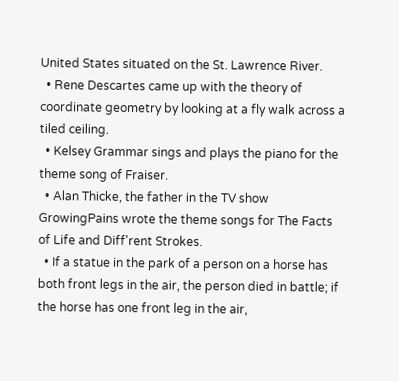United States situated on the St. Lawrence River.
  • Rene Descartes came up with the theory of coordinate geometry by looking at a fly walk across a tiled ceiling.
  • Kelsey Grammar sings and plays the piano for the theme song of Fraiser.
  • Alan Thicke, the father in the TV show GrowingPains wrote the theme songs for The Facts of Life and Diff'rent Strokes.
  • If a statue in the park of a person on a horse has both front legs in the air, the person died in battle; if the horse has one front leg in the air,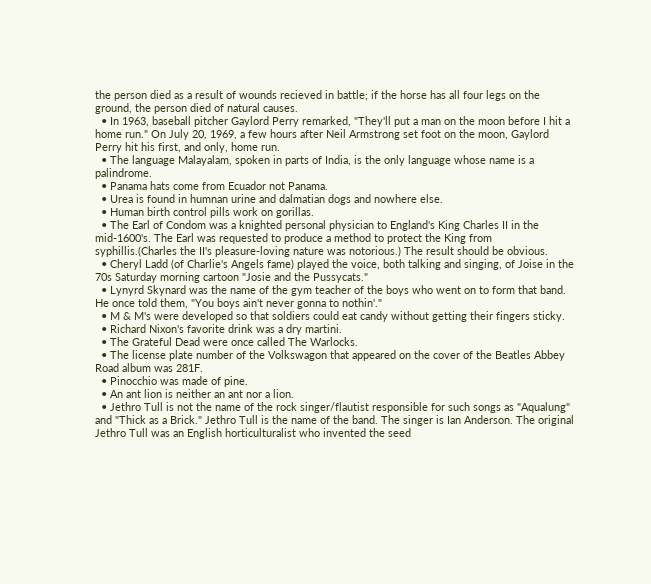the person died as a result of wounds recieved in battle; if the horse has all four legs on the ground, the person died of natural causes.
  • In 1963, baseball pitcher Gaylord Perry remarked, "They'll put a man on the moon before I hit a home run." On July 20, 1969, a few hours after Neil Armstrong set foot on the moon, Gaylord Perry hit his first, and only, home run.
  • The language Malayalam, spoken in parts of India, is the only language whose name is a palindrome.
  • Panama hats come from Ecuador not Panama.
  • Urea is found in humnan urine and dalmatian dogs and nowhere else.
  • Human birth control pills work on gorillas.
  • The Earl of Condom was a knighted personal physician to England's King Charles II in the mid-1600's. The Earl was requested to produce a method to protect the King from syphillis.(Charles the II's pleasure-loving nature was notorious.) The result should be obvious.
  • Cheryl Ladd (of Charlie's Angels fame) played the voice, both talking and singing, of Joise in the 70s Saturday morning cartoon "Josie and the Pussycats."
  • Lynyrd Skynard was the name of the gym teacher of the boys who went on to form that band. He once told them, "You boys ain't never gonna to nothin'."
  • M & M's were developed so that soldiers could eat candy without getting their fingers sticky.
  • Richard Nixon's favorite drink was a dry martini.
  • The Grateful Dead were once called The Warlocks.
  • The license plate number of the Volkswagon that appeared on the cover of the Beatles Abbey Road album was 281F.
  • Pinocchio was made of pine.
  • An ant lion is neither an ant nor a lion.
  • Jethro Tull is not the name of the rock singer/flautist responsible for such songs as "Aqualung" and "Thick as a Brick." Jethro Tull is the name of the band. The singer is Ian Anderson. The original Jethro Tull was an English horticulturalist who invented the seed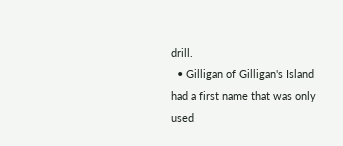drill.
  • Gilligan of Gilligan's Island had a first name that was only used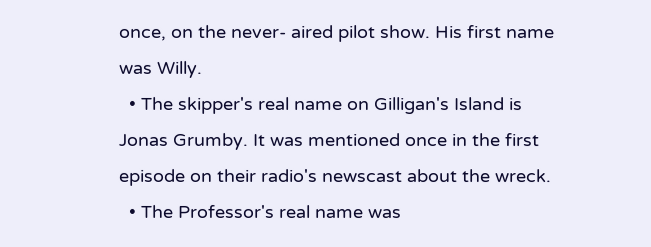once, on the never- aired pilot show. His first name was Willy.
  • The skipper's real name on Gilligan's Island is Jonas Grumby. It was mentioned once in the first episode on their radio's newscast about the wreck.
  • The Professor's real name was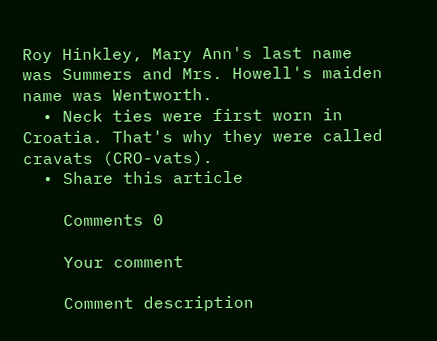Roy Hinkley, Mary Ann's last name was Summers and Mrs. Howell's maiden name was Wentworth.
  • Neck ties were first worn in Croatia. That's why they were called cravats (CRO-vats).
  • Share this article

    Comments 0

    Your comment

    Comment description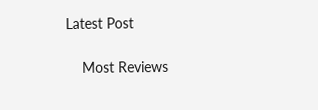Latest Post

    Most Reviews